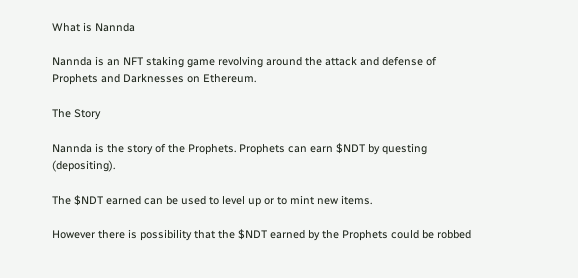What is Nannda

Nannda is an NFT staking game revolving around the attack and defense of Prophets and Darknesses on Ethereum.

The Story

Nannda is the story of the Prophets. Prophets can earn $NDT by questing (depositing).

The $NDT earned can be used to level up or to mint new items.

However there is possibility that the $NDT earned by the Prophets could be robbed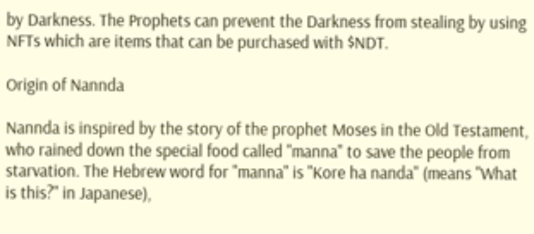by Darkness. The Prophets can prevent the Darkness from stealing by using NFTs which are items that can be purchased with $NDT.

Origin of Nannda

Nannda is inspired by the story of the prophet Moses in the Old Testament, who rained down the special food called "manna" to save the people from starvation. The Hebrew word for "manna" is "Kore ha nanda" (means "What is this?" in Japanese),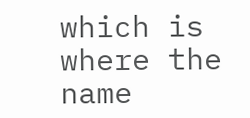which is where the name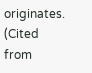originates. (Cited from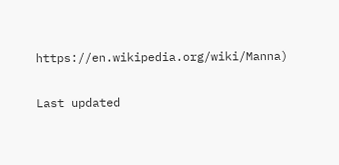https://en.wikipedia.org/wiki/Manna)

Last updated